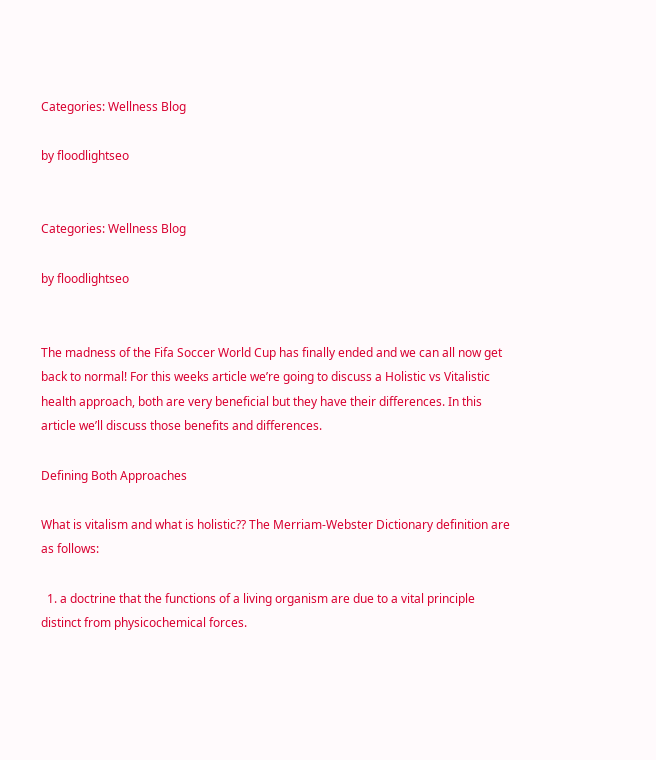Categories: Wellness Blog

by floodlightseo


Categories: Wellness Blog

by floodlightseo


The madness of the Fifa Soccer World Cup has finally ended and we can all now get back to normal! For this weeks article we’re going to discuss a Holistic vs Vitalistic health approach, both are very beneficial but they have their differences. In this article we’ll discuss those benefits and differences.

Defining Both Approaches

What is vitalism and what is holistic?? The Merriam-Webster Dictionary definition are as follows:

  1. a doctrine that the functions of a living organism are due to a vital principle distinct from physicochemical forces.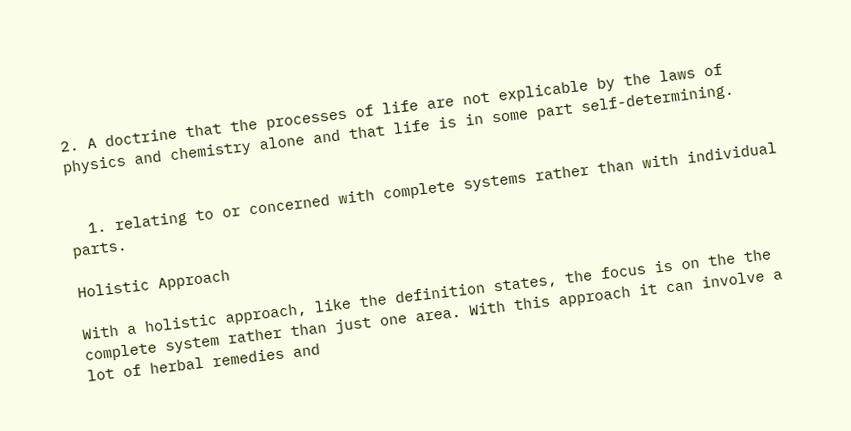2. A doctrine that the processes of life are not explicable by the laws of physics and chemistry alone and that life is in some part self-determining.


  1. relating to or concerned with complete systems rather than with individual parts.

Holistic Approach

With a holistic approach, like the definition states, the focus is on the the complete system rather than just one area. With this approach it can involve a lot of herbal remedies and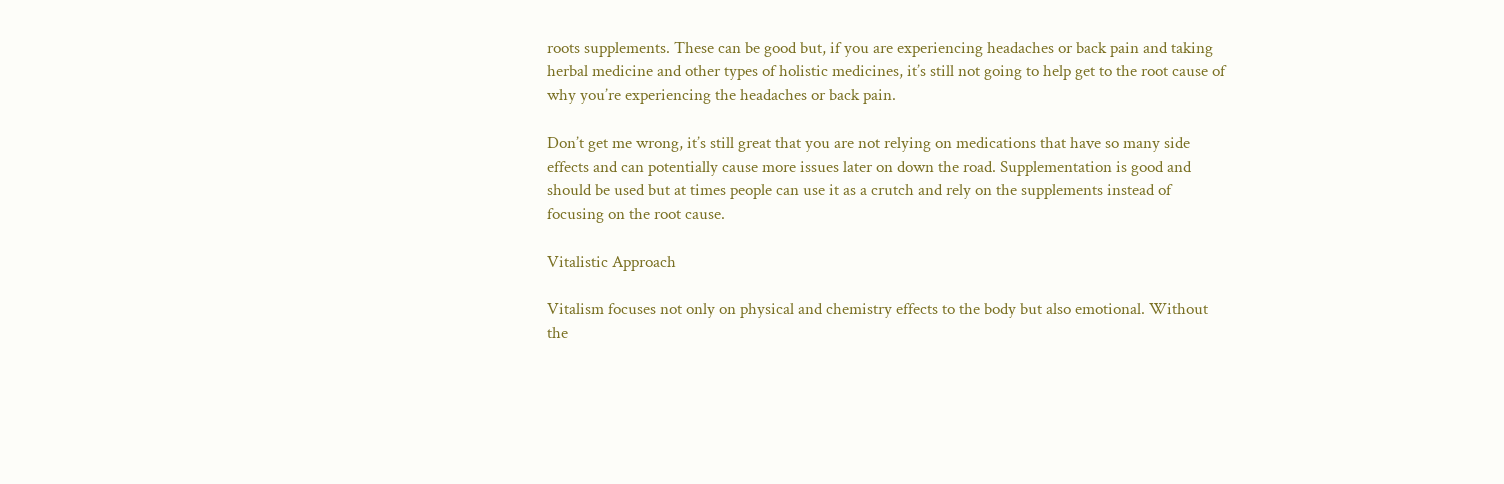roots supplements. These can be good but, if you are experiencing headaches or back pain and taking herbal medicine and other types of holistic medicines, it’s still not going to help get to the root cause of why you’re experiencing the headaches or back pain.

Don’t get me wrong, it’s still great that you are not relying on medications that have so many side effects and can potentially cause more issues later on down the road. Supplementation is good and should be used but at times people can use it as a crutch and rely on the supplements instead of focusing on the root cause.

Vitalistic Approach

Vitalism focuses not only on physical and chemistry effects to the body but also emotional. Without the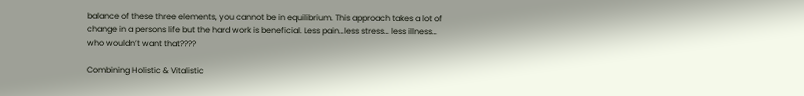balance of these three elements, you cannot be in equilibrium. This approach takes a lot of change in a persons life but the hard work is beneficial. Less pain…less stress… less illness… who wouldn’t want that????

Combining Holistic & Vitalistic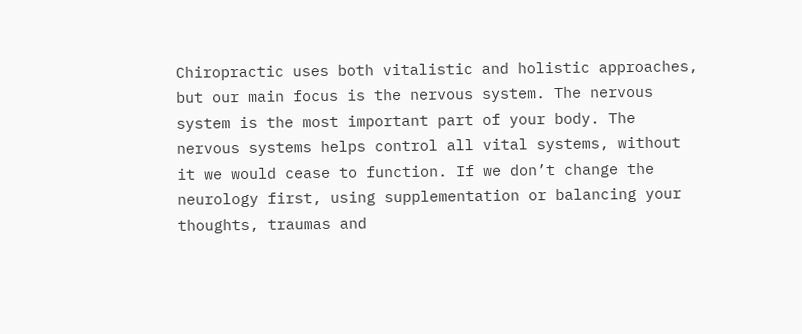Chiropractic uses both vitalistic and holistic approaches, but our main focus is the nervous system. The nervous system is the most important part of your body. The nervous systems helps control all vital systems, without it we would cease to function. If we don’t change the neurology first, using supplementation or balancing your thoughts, traumas and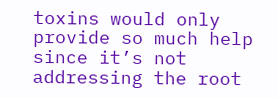toxins would only provide so much help since it’s not addressing the root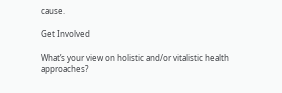cause.

Get Involved

What’s your view on holistic and/or vitalistic health approaches?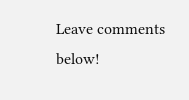Leave comments below!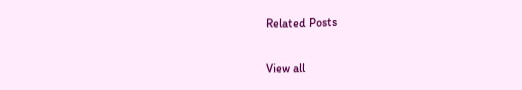Related Posts

View all